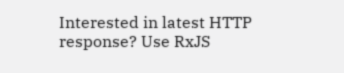Interested in latest HTTP response? Use RxJS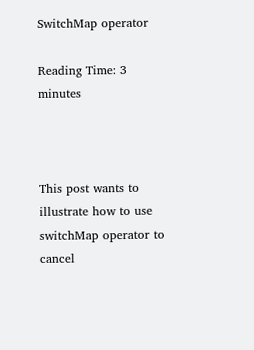SwitchMap operator

Reading Time: 3 minutes



This post wants to illustrate how to use switchMap operator to cancel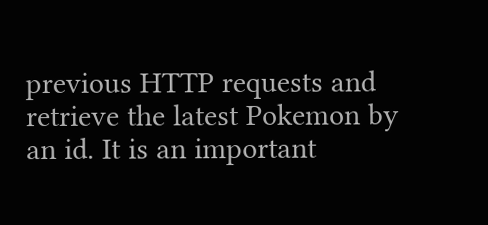previous HTTP requests and retrieve the latest Pokemon by an id. It is an important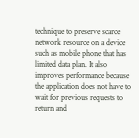technique to preserve scarce network resource on a device such as mobile phone that has limited data plan. It also improves performance because the application does not have to wait for previous requests to return and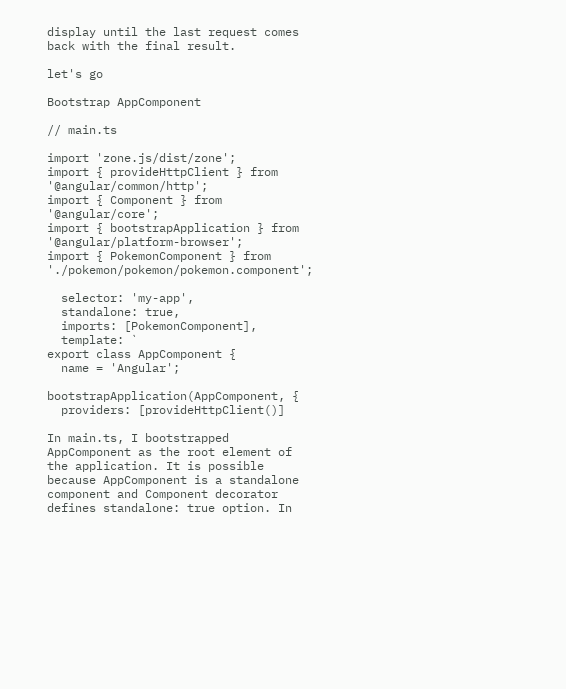display until the last request comes back with the final result.

let's go

Bootstrap AppComponent

// main.ts

import 'zone.js/dist/zone';
import { provideHttpClient } from '@angular/common/http';
import { Component } from '@angular/core';
import { bootstrapApplication } from '@angular/platform-browser';
import { PokemonComponent } from './pokemon/pokemon/pokemon.component';

  selector: 'my-app',
  standalone: true,
  imports: [PokemonComponent],
  template: `
export class AppComponent {
  name = 'Angular';

bootstrapApplication(AppComponent, {
  providers: [provideHttpClient()]

In main.ts, I bootstrapped AppComponent as the root element of the application. It is possible because AppComponent is a standalone component and Component decorator defines standalone: true option. In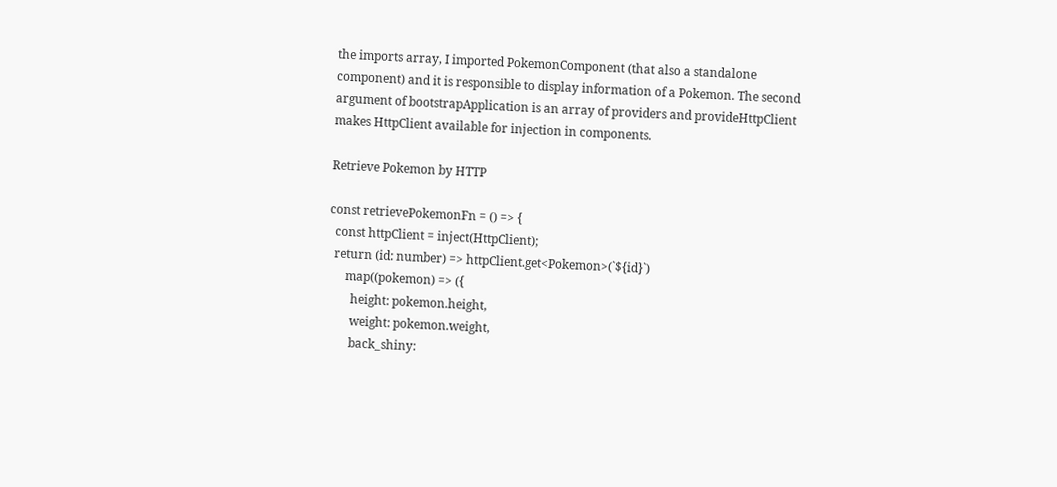the imports array, I imported PokemonComponent (that also a standalone component) and it is responsible to display information of a Pokemon. The second argument of bootstrapApplication is an array of providers and provideHttpClient makes HttpClient available for injection in components.

Retrieve Pokemon by HTTP

const retrievePokemonFn = () => {
  const httpClient = inject(HttpClient);
  return (id: number) => httpClient.get<Pokemon>(`${id}`)
      map((pokemon) => ({
        height: pokemon.height,
        weight: pokemon.weight,
        back_shiny: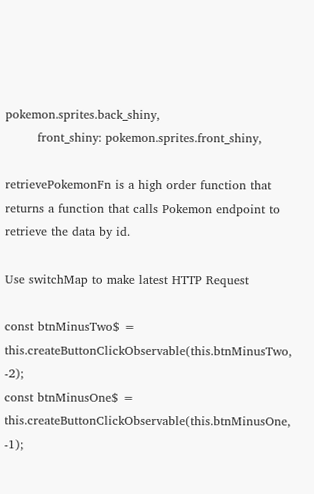pokemon.sprites.back_shiny,
        front_shiny: pokemon.sprites.front_shiny,

retrievePokemonFn is a high order function that returns a function that calls Pokemon endpoint to retrieve the data by id.

Use switchMap to make latest HTTP Request

const btnMinusTwo$ = this.createButtonClickObservable(this.btnMinusTwo, -2);
const btnMinusOne$ = this.createButtonClickObservable(this.btnMinusOne, -1);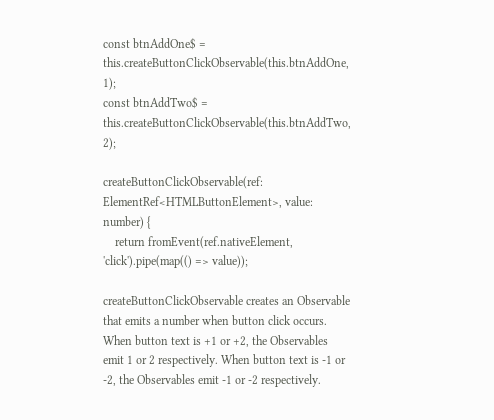const btnAddOne$ = this.createButtonClickObservable(this.btnAddOne, 1);
const btnAddTwo$ = this.createButtonClickObservable(this.btnAddTwo, 2);

createButtonClickObservable(ref: ElementRef<HTMLButtonElement>, value: number) {
    return fromEvent(ref.nativeElement, 'click').pipe(map(() => value));

createButtonClickObservable creates an Observable that emits a number when button click occurs. When button text is +1 or +2, the Observables emit 1 or 2 respectively. When button text is -1 or -2, the Observables emit -1 or -2 respectively.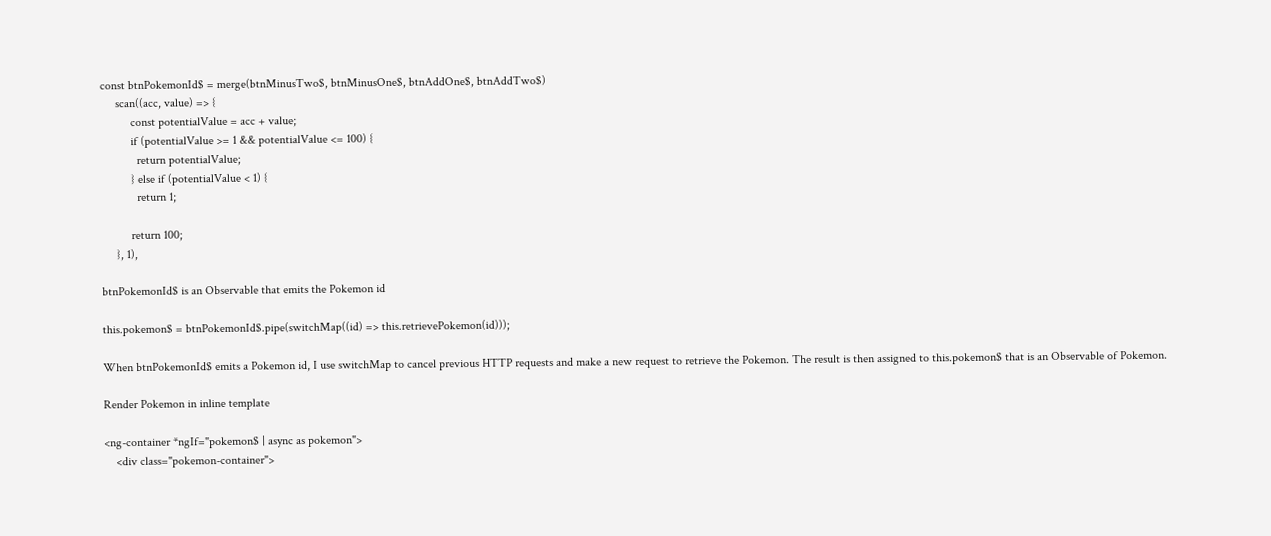const btnPokemonId$ = merge(btnMinusTwo$, btnMinusOne$, btnAddOne$, btnAddTwo$)
     scan((acc, value) => {
          const potentialValue = acc + value;
          if (potentialValue >= 1 && potentialValue <= 100) {
            return potentialValue;
          } else if (potentialValue < 1) {
            return 1;

          return 100;
     }, 1),

btnPokemonId$ is an Observable that emits the Pokemon id

this.pokemon$ = btnPokemonId$.pipe(switchMap((id) => this.retrievePokemon(id)));

When btnPokemonId$ emits a Pokemon id, I use switchMap to cancel previous HTTP requests and make a new request to retrieve the Pokemon. The result is then assigned to this.pokemon$ that is an Observable of Pokemon.

Render Pokemon in inline template

<ng-container *ngIf="pokemon$ | async as pokemon">
    <div class="pokemon-container">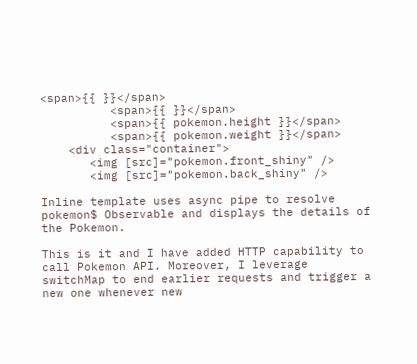<span>{{ }}</span>
          <span>{{ }}</span>
          <span>{{ pokemon.height }}</span>
          <span>{{ pokemon.weight }}</span>
    <div class="container">
       <img [src]="pokemon.front_shiny" />
       <img [src]="pokemon.back_shiny" />

Inline template uses async pipe to resolve pokemon$ Observable and displays the details of the Pokemon.

This is it and I have added HTTP capability to call Pokemon API. Moreover, I leverage switchMap to end earlier requests and trigger a new one whenever new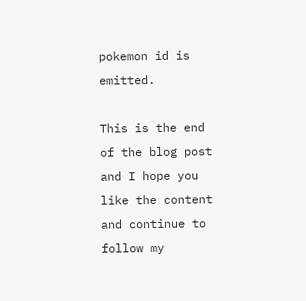pokemon id is emitted.

This is the end of the blog post and I hope you like the content and continue to follow my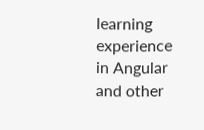learning experience in Angular and other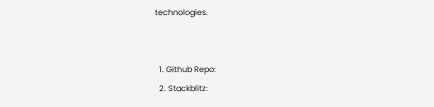technologies.


  1. Github Repo:
  2. Stackblitz: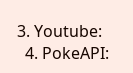3. Youtube:
  4. PokeAPI: